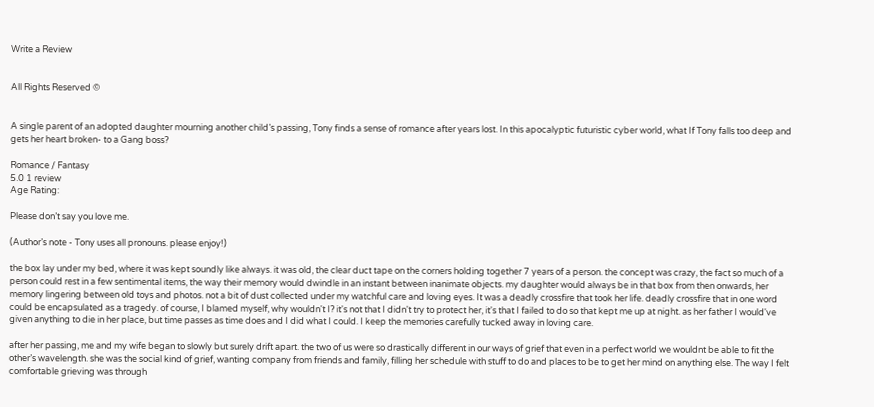Write a Review


All Rights Reserved ©


A single parent of an adopted daughter mourning another child’s passing, Tony finds a sense of romance after years lost. In this apocalyptic futuristic cyber world, what If Tony falls too deep and gets her heart broken- to a Gang boss?

Romance / Fantasy
5.0 1 review
Age Rating:

Please don’t say you love me.

(Author’s note - Tony uses all pronouns. please enjoy!)

the box lay under my bed, where it was kept soundly like always. it was old, the clear duct tape on the corners holding together 7 years of a person. the concept was crazy, the fact so much of a person could rest in a few sentimental items, the way their memory would dwindle in an instant between inanimate objects. my daughter would always be in that box from then onwards, her memory lingering between old toys and photos. not a bit of dust collected under my watchful care and loving eyes. It was a deadly crossfire that took her life. deadly crossfire that in one word could be encapsulated as a tragedy. of course, I blamed myself, why wouldn't I? it's not that I didn't try to protect her, it's that I failed to do so that kept me up at night. as her father I would've given anything to die in her place, but time passes as time does and I did what I could. I keep the memories carefully tucked away in loving care.

after her passing, me and my wife began to slowly but surely drift apart. the two of us were so drastically different in our ways of grief that even in a perfect world we wouldnt be able to fit the other’s wavelength. she was the social kind of grief, wanting company from friends and family, filling her schedule with stuff to do and places to be to get her mind on anything else. The way I felt comfortable grieving was through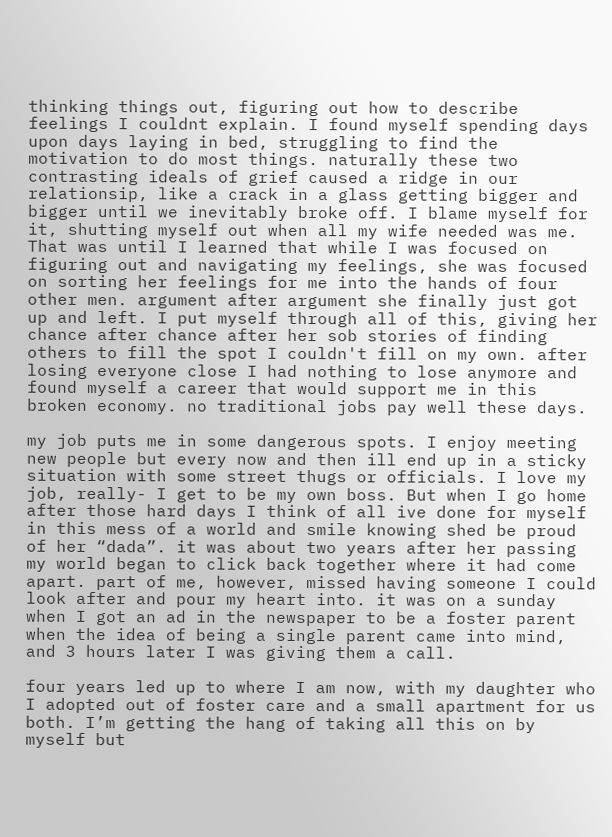thinking things out, figuring out how to describe feelings I couldnt explain. I found myself spending days upon days laying in bed, struggling to find the motivation to do most things. naturally these two contrasting ideals of grief caused a ridge in our relationsip, like a crack in a glass getting bigger and bigger until we inevitably broke off. I blame myself for it, shutting myself out when all my wife needed was me. That was until I learned that while I was focused on figuring out and navigating my feelings, she was focused on sorting her feelings for me into the hands of four other men. argument after argument she finally just got up and left. I put myself through all of this, giving her chance after chance after her sob stories of finding others to fill the spot I couldn't fill on my own. after losing everyone close I had nothing to lose anymore and found myself a career that would support me in this broken economy. no traditional jobs pay well these days.

my job puts me in some dangerous spots. I enjoy meeting new people but every now and then ill end up in a sticky situation with some street thugs or officials. I love my job, really- I get to be my own boss. But when I go home after those hard days I think of all ive done for myself in this mess of a world and smile knowing shed be proud of her “dada”. it was about two years after her passing my world began to click back together where it had come apart. part of me, however, missed having someone I could look after and pour my heart into. it was on a sunday when I got an ad in the newspaper to be a foster parent when the idea of being a single parent came into mind, and 3 hours later I was giving them a call.

four years led up to where I am now, with my daughter who I adopted out of foster care and a small apartment for us both. I’m getting the hang of taking all this on by myself but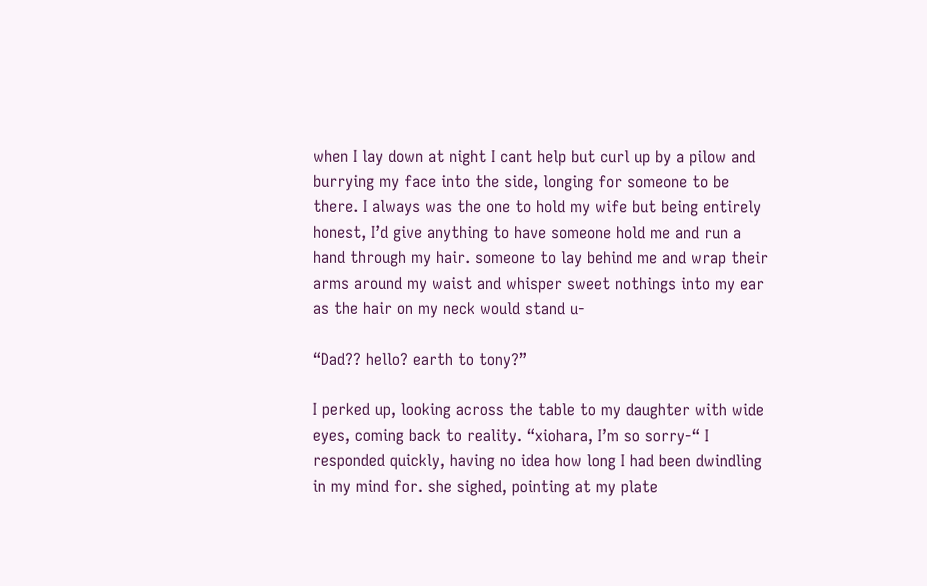when I lay down at night I cant help but curl up by a pilow and burrying my face into the side, longing for someone to be there. I always was the one to hold my wife but being entirely honest, I’d give anything to have someone hold me and run a hand through my hair. someone to lay behind me and wrap their arms around my waist and whisper sweet nothings into my ear as the hair on my neck would stand u-

“Dad?? hello? earth to tony?”

I perked up, looking across the table to my daughter with wide eyes, coming back to reality. “xiohara, I’m so sorry-“ I responded quickly, having no idea how long I had been dwindling in my mind for. she sighed, pointing at my plate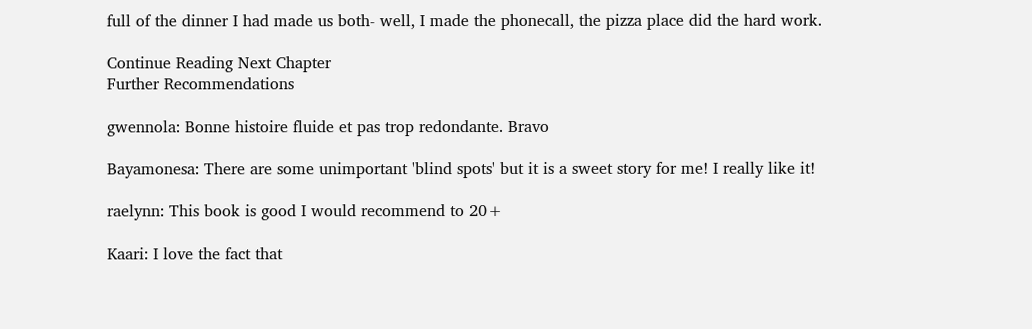full of the dinner I had made us both- well, I made the phonecall, the pizza place did the hard work.

Continue Reading Next Chapter
Further Recommendations

gwennola: Bonne histoire fluide et pas trop redondante. Bravo

Bayamonesa: There are some unimportant 'blind spots' but it is a sweet story for me! I really like it!

raelynn: This book is good I would recommend to 20+

Kaari: I love the fact that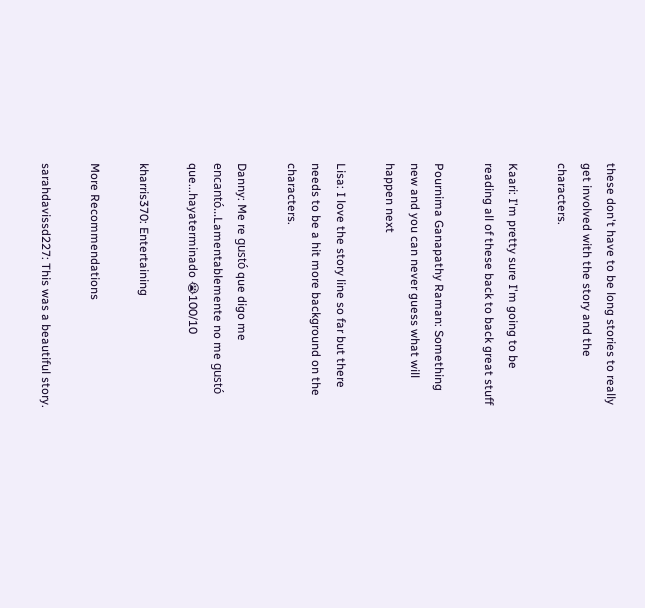these don't have to be long stories to really get involved with the story and the characters.

Kaari: I'm pretty sure I'm going to be reading all of these back to back great stuff

Pournima Ganapathy Raman: Something new and you can never guess what will happen next

Lisa: I love the story line so far but there needs to be a hit more background on the characters.

Danny: Me re gustó que digo me encantó...Lamentablemente no me gustó que...hayaterminado 😭100/10

kharris370: Entertaining

More Recommendations

sarahdavissd227: This was a beautiful story.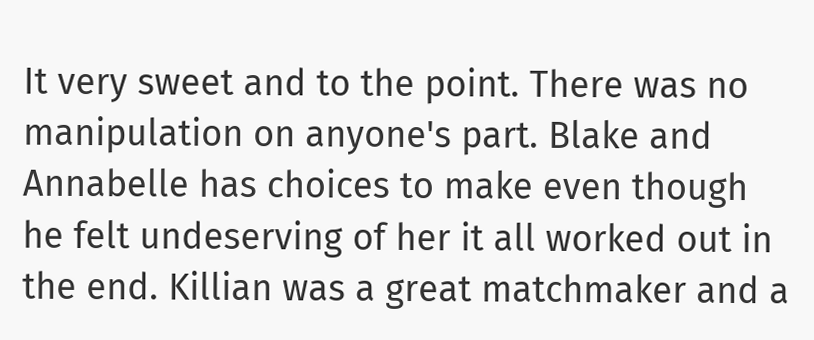It very sweet and to the point. There was no manipulation on anyone's part. Blake and Annabelle has choices to make even though he felt undeserving of her it all worked out in the end. Killian was a great matchmaker and a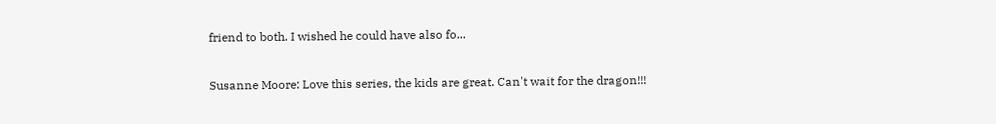friend to both. I wished he could have also fo...

Susanne Moore: Love this series, the kids are great. Can't wait for the dragon!!!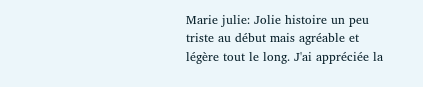Marie julie: Jolie histoire un peu triste au début mais agréable et légère tout le long. J'ai appréciée la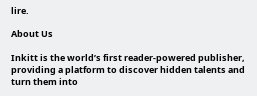lire.

About Us

Inkitt is the world’s first reader-powered publisher, providing a platform to discover hidden talents and turn them into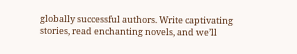globally successful authors. Write captivating stories, read enchanting novels, and we’ll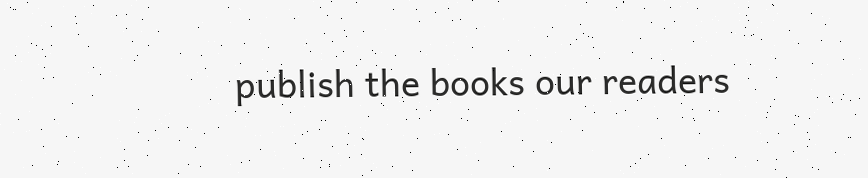publish the books our readers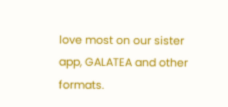love most on our sister app, GALATEA and other formats.